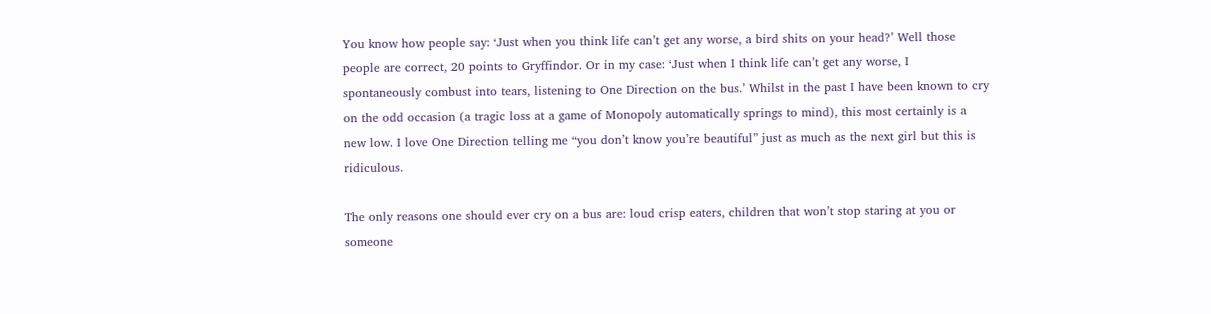You know how people say: ‘Just when you think life can’t get any worse, a bird shits on your head?’ Well those people are correct, 20 points to Gryffindor. Or in my case: ‘Just when I think life can’t get any worse, I spontaneously combust into tears, listening to One Direction on the bus.’ Whilst in the past I have been known to cry on the odd occasion (a tragic loss at a game of Monopoly automatically springs to mind), this most certainly is a new low. I love One Direction telling me “you don’t know you’re beautiful” just as much as the next girl but this is ridiculous.

The only reasons one should ever cry on a bus are: loud crisp eaters, children that won’t stop staring at you or someone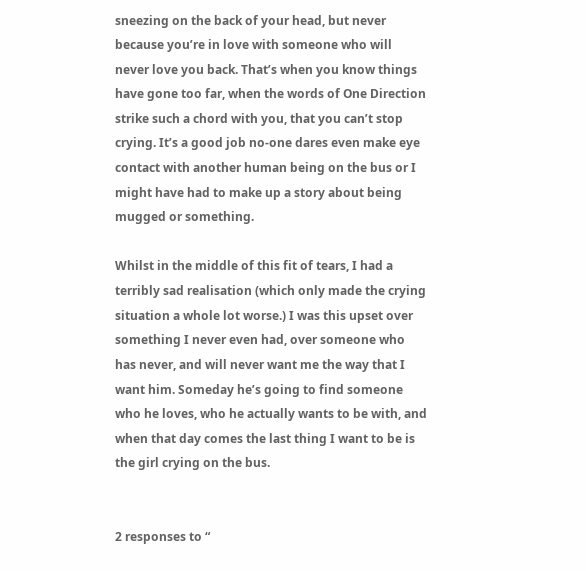sneezing on the back of your head, but never because you’re in love with someone who will never love you back. That’s when you know things have gone too far, when the words of One Direction strike such a chord with you, that you can’t stop crying. It’s a good job no-one dares even make eye contact with another human being on the bus or I might have had to make up a story about being mugged or something.

Whilst in the middle of this fit of tears, I had a terribly sad realisation (which only made the crying situation a whole lot worse.) I was this upset over something I never even had, over someone who has never, and will never want me the way that I want him. Someday he’s going to find someone who he loves, who he actually wants to be with, and when that day comes the last thing I want to be is the girl crying on the bus.


2 responses to “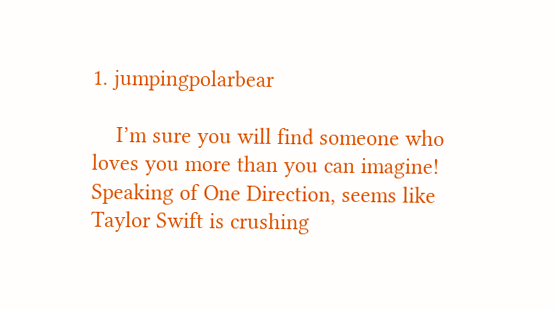1. jumpingpolarbear

    I’m sure you will find someone who loves you more than you can imagine! Speaking of One Direction, seems like Taylor Swift is crushing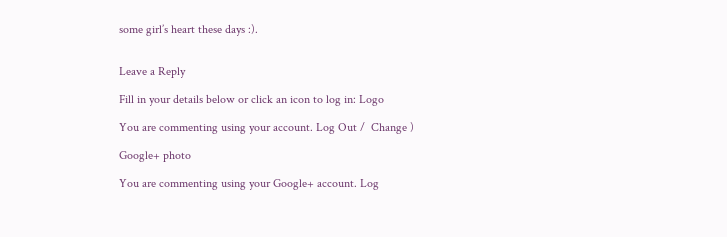some girl’s heart these days :).


Leave a Reply

Fill in your details below or click an icon to log in: Logo

You are commenting using your account. Log Out /  Change )

Google+ photo

You are commenting using your Google+ account. Log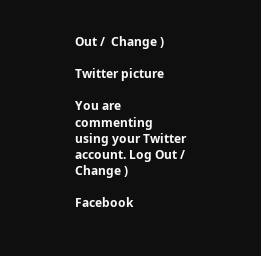Out /  Change )

Twitter picture

You are commenting using your Twitter account. Log Out /  Change )

Facebook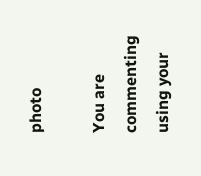photo

You are commenting using your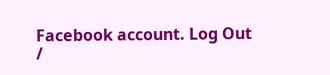Facebook account. Log Out /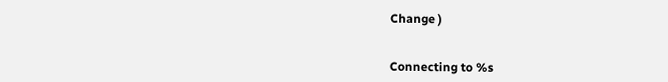Change )


Connecting to %s